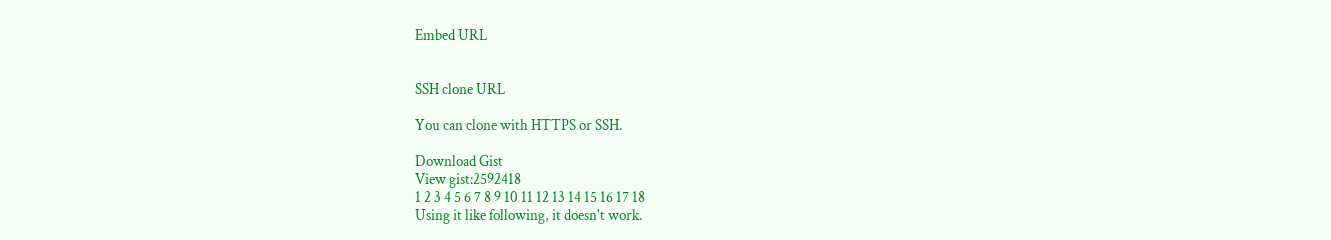Embed URL


SSH clone URL

You can clone with HTTPS or SSH.

Download Gist
View gist:2592418
1 2 3 4 5 6 7 8 9 10 11 12 13 14 15 16 17 18
Using it like following, it doesn't work.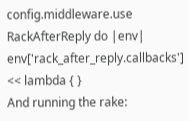config.middleware.use RackAfterReply do |env|
env['rack_after_reply.callbacks'] << lambda { }
And running the rake: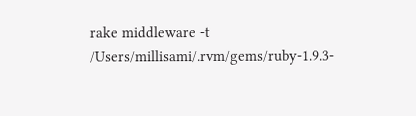rake middleware -t
/Users/millisami/.rvm/gems/ruby-1.9.3-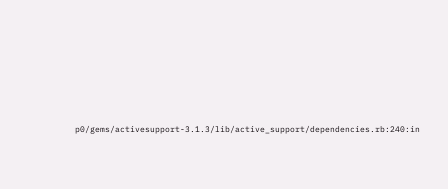p0/gems/activesupport-3.1.3/lib/active_support/dependencies.rb:240:in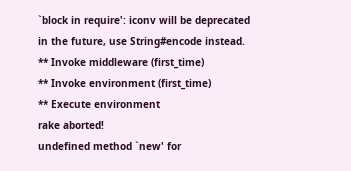`block in require': iconv will be deprecated in the future, use String#encode instead.
** Invoke middleware (first_time)
** Invoke environment (first_time)
** Execute environment
rake aborted!
undefined method `new' for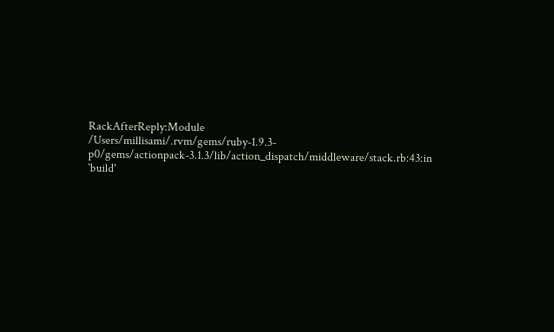RackAfterReply:Module
/Users/millisami/.rvm/gems/ruby-1.9.3-p0/gems/actionpack-3.1.3/lib/action_dispatch/middleware/stack.rb:43:in `build'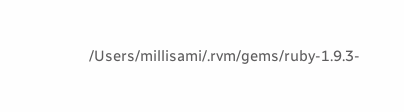/Users/millisami/.rvm/gems/ruby-1.9.3-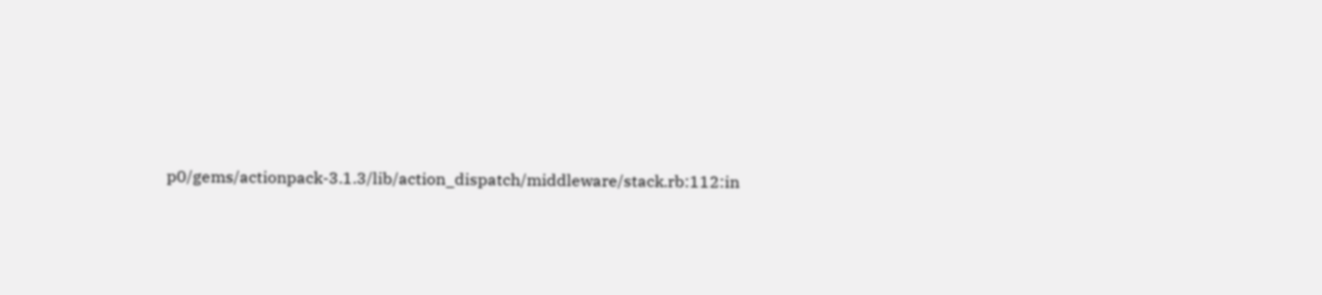p0/gems/actionpack-3.1.3/lib/action_dispatch/middleware/stack.rb:112:in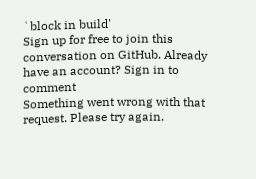`block in build'
Sign up for free to join this conversation on GitHub. Already have an account? Sign in to comment
Something went wrong with that request. Please try again.